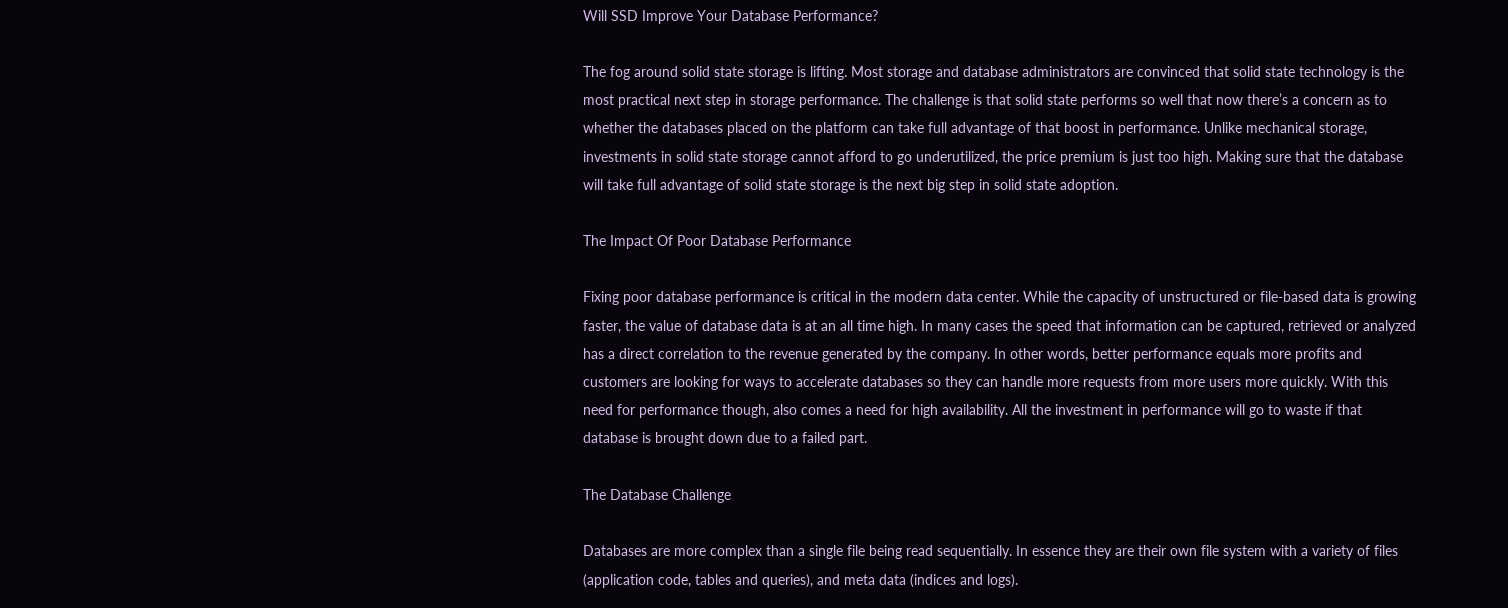Will SSD Improve Your Database Performance?

The fog around solid state storage is lifting. Most storage and database administrators are convinced that solid state technology is the most practical next step in storage performance. The challenge is that solid state performs so well that now there’s a concern as to whether the databases placed on the platform can take full advantage of that boost in performance. Unlike mechanical storage, investments in solid state storage cannot afford to go underutilized, the price premium is just too high. Making sure that the database will take full advantage of solid state storage is the next big step in solid state adoption.

The Impact Of Poor Database Performance

Fixing poor database performance is critical in the modern data center. While the capacity of unstructured or file-based data is growing faster, the value of database data is at an all time high. In many cases the speed that information can be captured, retrieved or analyzed has a direct correlation to the revenue generated by the company. In other words, better performance equals more profits and customers are looking for ways to accelerate databases so they can handle more requests from more users more quickly. With this need for performance though, also comes a need for high availability. All the investment in performance will go to waste if that database is brought down due to a failed part.

The Database Challenge

Databases are more complex than a single file being read sequentially. In essence they are their own file system with a variety of files (application code, tables and queries), and meta data (indices and logs).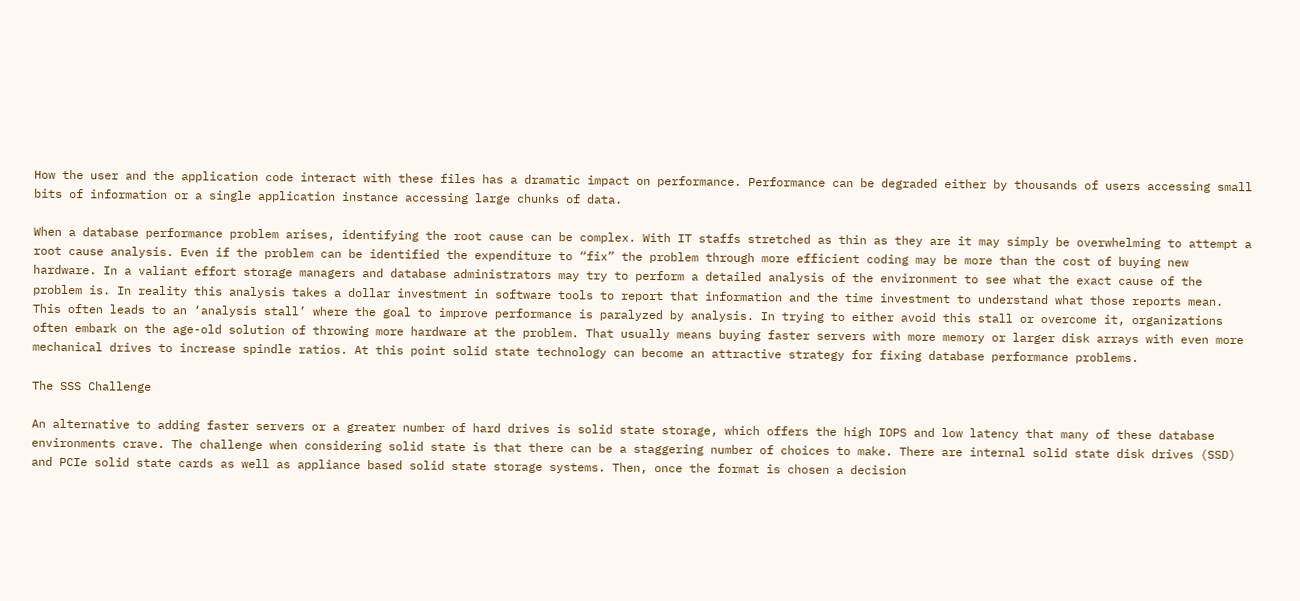How the user and the application code interact with these files has a dramatic impact on performance. Performance can be degraded either by thousands of users accessing small bits of information or a single application instance accessing large chunks of data.

When a database performance problem arises, identifying the root cause can be complex. With IT staffs stretched as thin as they are it may simply be overwhelming to attempt a root cause analysis. Even if the problem can be identified the expenditure to “fix” the problem through more efficient coding may be more than the cost of buying new hardware. In a valiant effort storage managers and database administrators may try to perform a detailed analysis of the environment to see what the exact cause of the problem is. In reality this analysis takes a dollar investment in software tools to report that information and the time investment to understand what those reports mean. This often leads to an ‘analysis stall’ where the goal to improve performance is paralyzed by analysis. In trying to either avoid this stall or overcome it, organizations often embark on the age-old solution of throwing more hardware at the problem. That usually means buying faster servers with more memory or larger disk arrays with even more mechanical drives to increase spindle ratios. At this point solid state technology can become an attractive strategy for fixing database performance problems.

The SSS Challenge

An alternative to adding faster servers or a greater number of hard drives is solid state storage, which offers the high IOPS and low latency that many of these database environments crave. The challenge when considering solid state is that there can be a staggering number of choices to make. There are internal solid state disk drives (SSD) and PCIe solid state cards as well as appliance based solid state storage systems. Then, once the format is chosen a decision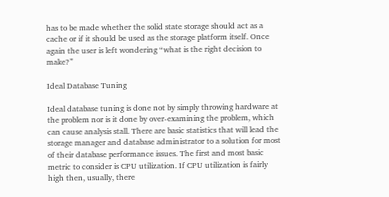has to be made whether the solid state storage should act as a cache or if it should be used as the storage platform itself. Once again the user is left wondering “what is the right decision to make?”

Ideal Database Tuning

Ideal database tuning is done not by simply throwing hardware at the problem nor is it done by over-examining the problem, which can cause analysis stall. There are basic statistics that will lead the storage manager and database administrator to a solution for most of their database performance issues. The first and most basic metric to consider is CPU utilization. If CPU utilization is fairly high then, usually, there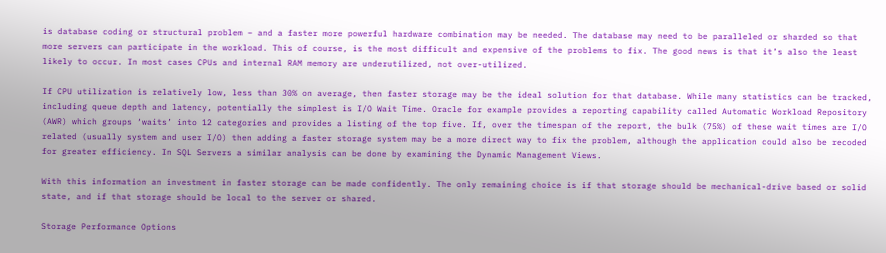is database coding or structural problem – and a faster more powerful hardware combination may be needed. The database may need to be paralleled or sharded so that more servers can participate in the workload. This of course, is the most difficult and expensive of the problems to fix. The good news is that it’s also the least likely to occur. In most cases CPUs and internal RAM memory are underutilized, not over-utilized.

If CPU utilization is relatively low, less than 30% on average, then faster storage may be the ideal solution for that database. While many statistics can be tracked, including queue depth and latency, potentially the simplest is I/O Wait Time. Oracle for example provides a reporting capability called Automatic Workload Repository (AWR) which groups ‘waits’ into 12 categories and provides a listing of the top five. If, over the timespan of the report, the bulk (75%) of these wait times are I/O related (usually system and user I/O) then adding a faster storage system may be a more direct way to fix the problem, although the application could also be recoded for greater efficiency. In SQL Servers a similar analysis can be done by examining the Dynamic Management Views.

With this information an investment in faster storage can be made confidently. The only remaining choice is if that storage should be mechanical-drive based or solid state, and if that storage should be local to the server or shared.

Storage Performance Options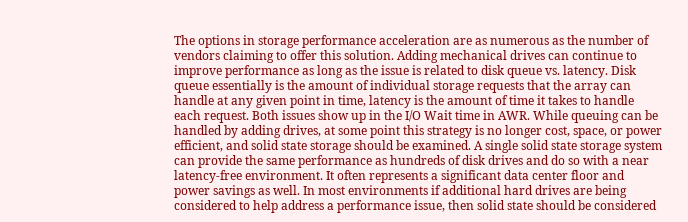The options in storage performance acceleration are as numerous as the number of vendors claiming to offer this solution. Adding mechanical drives can continue to improve performance as long as the issue is related to disk queue vs. latency. Disk queue essentially is the amount of individual storage requests that the array can handle at any given point in time, latency is the amount of time it takes to handle each request. Both issues show up in the I/O Wait time in AWR. While queuing can be handled by adding drives, at some point this strategy is no longer cost, space, or power efficient, and solid state storage should be examined. A single solid state storage system can provide the same performance as hundreds of disk drives and do so with a near latency-free environment. It often represents a significant data center floor and power savings as well. In most environments if additional hard drives are being considered to help address a performance issue, then solid state should be considered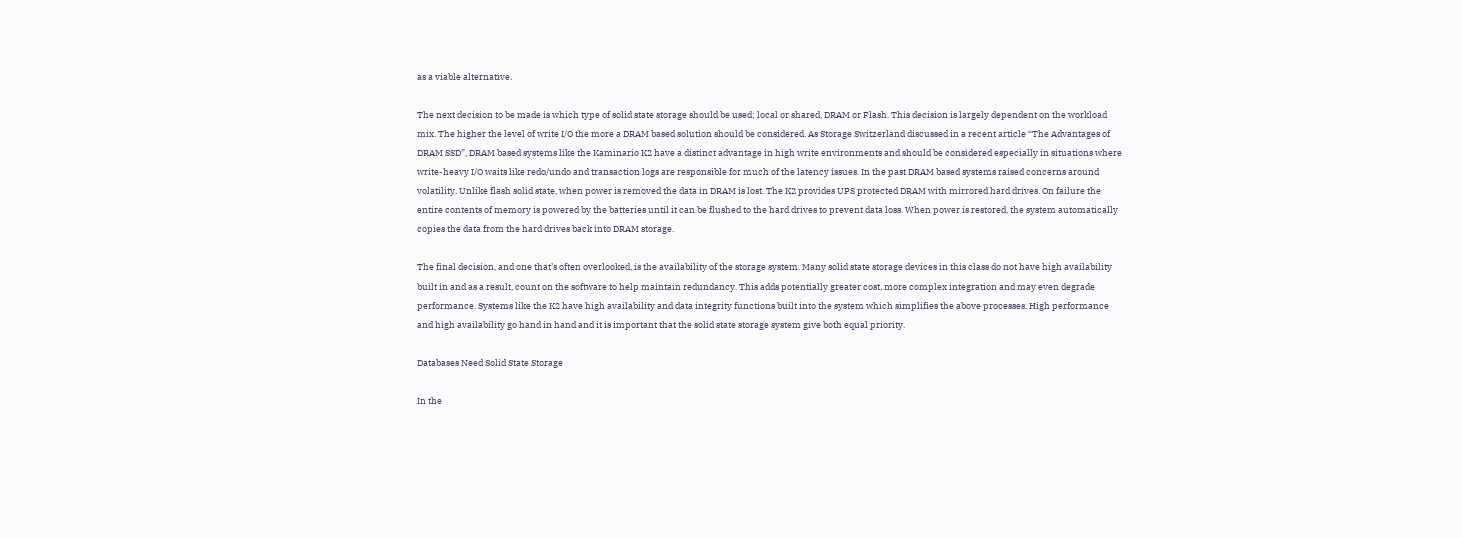as a viable alternative.

The next decision to be made is which type of solid state storage should be used; local or shared, DRAM or Flash. This decision is largely dependent on the workload mix. The higher the level of write I/O the more a DRAM based solution should be considered. As Storage Switzerland discussed in a recent article “The Advantages of DRAM SSD”, DRAM based systems like the Kaminario K2 have a distinct advantage in high write environments and should be considered especially in situations where write-heavy I/O waits like redo/undo and transaction logs are responsible for much of the latency issues. In the past DRAM based systems raised concerns around volatility. Unlike flash solid state, when power is removed the data in DRAM is lost. The K2 provides UPS protected DRAM with mirrored hard drives. On failure the entire contents of memory is powered by the batteries until it can be flushed to the hard drives to prevent data loss. When power is restored, the system automatically copies the data from the hard drives back into DRAM storage.

The final decision, and one that’s often overlooked, is the availability of the storage system. Many solid state storage devices in this class do not have high availability built in and as a result, count on the software to help maintain redundancy. This adds potentially greater cost, more complex integration and may even degrade performance. Systems like the K2 have high availability and data integrity functions built into the system which simplifies the above processes. High performance and high availability go hand in hand and it is important that the solid state storage system give both equal priority.

Databases Need Solid State Storage

In the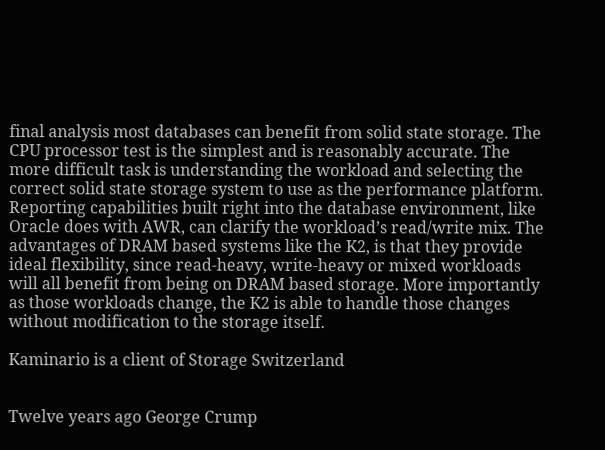final analysis most databases can benefit from solid state storage. The CPU processor test is the simplest and is reasonably accurate. The more difficult task is understanding the workload and selecting the correct solid state storage system to use as the performance platform. Reporting capabilities built right into the database environment, like Oracle does with AWR, can clarify the workload’s read/write mix. The advantages of DRAM based systems like the K2, is that they provide ideal flexibility, since read-heavy, write-heavy or mixed workloads will all benefit from being on DRAM based storage. More importantly as those workloads change, the K2 is able to handle those changes without modification to the storage itself.

Kaminario is a client of Storage Switzerland


Twelve years ago George Crump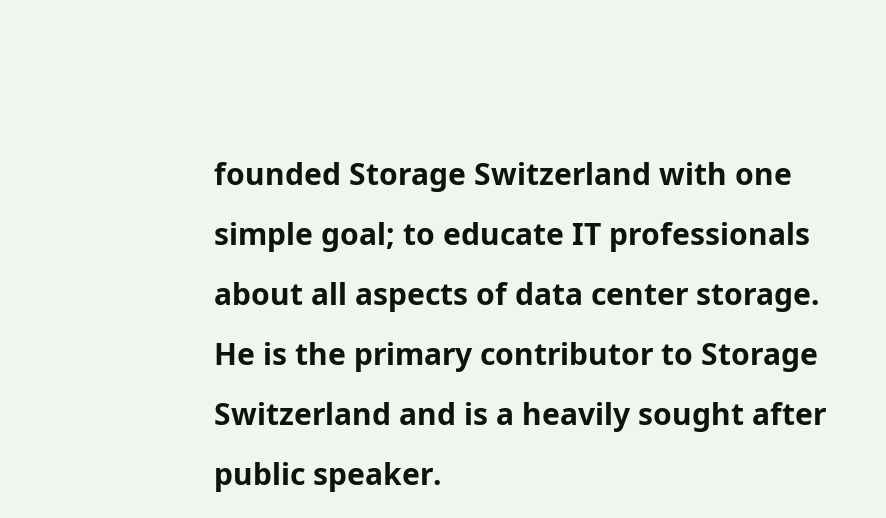founded Storage Switzerland with one simple goal; to educate IT professionals about all aspects of data center storage. He is the primary contributor to Storage Switzerland and is a heavily sought after public speaker.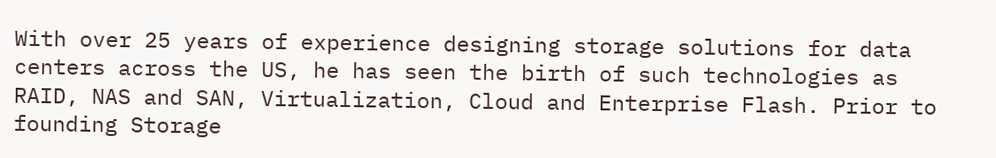With over 25 years of experience designing storage solutions for data centers across the US, he has seen the birth of such technologies as RAID, NAS and SAN, Virtualization, Cloud and Enterprise Flash. Prior to founding Storage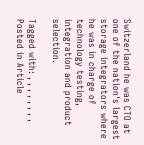Switzerland he was CTO at one of the nation's largest storage integrators where he was in charge of technology testing, integration and product selection.

Tagged with: , , , , , , , ,
Posted in Article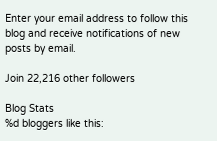Enter your email address to follow this blog and receive notifications of new posts by email.

Join 22,216 other followers

Blog Stats
%d bloggers like this: